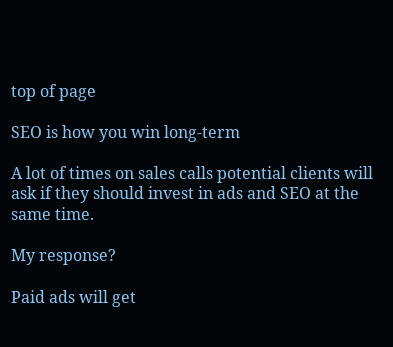top of page

SEO is how you win long-term

A lot of times on sales calls potential clients will ask if they should invest in ads and SEO at the same time.

My response?

Paid ads will get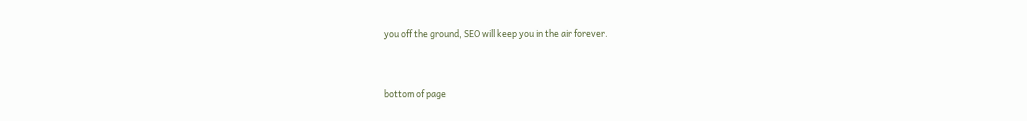you off the ground, SEO will keep you in the air forever.


bottom of page